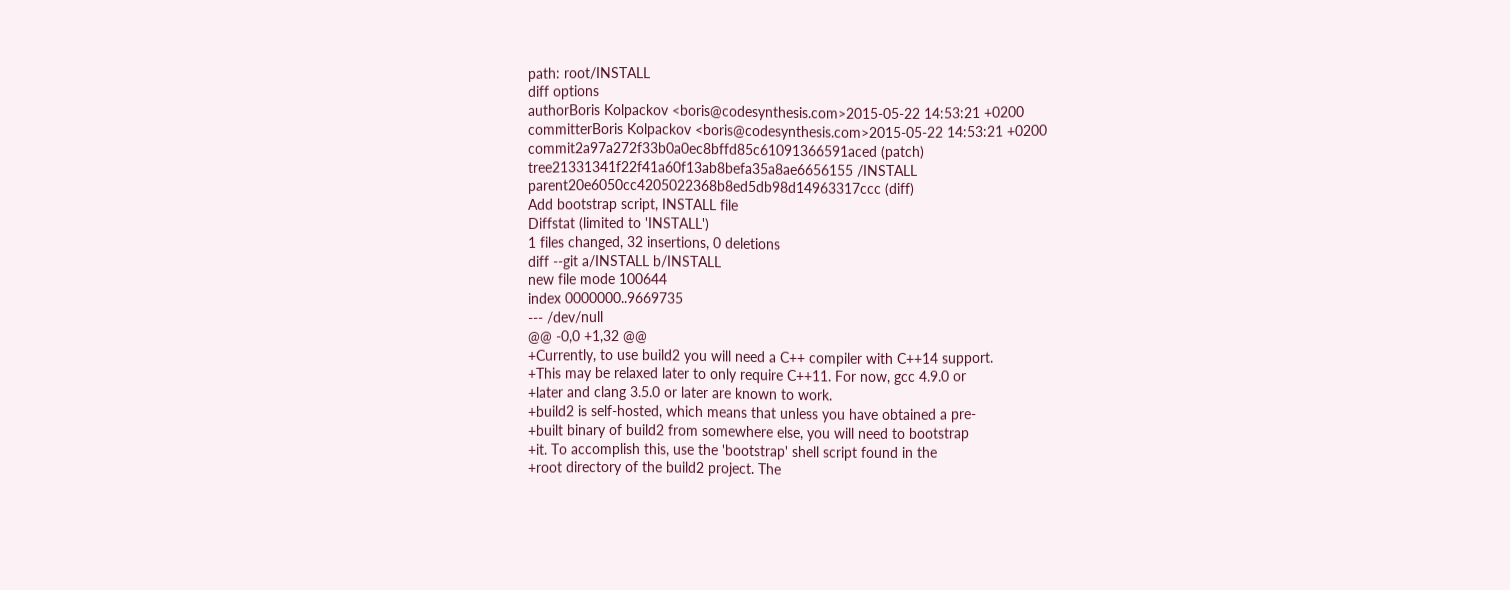path: root/INSTALL
diff options
authorBoris Kolpackov <boris@codesynthesis.com>2015-05-22 14:53:21 +0200
committerBoris Kolpackov <boris@codesynthesis.com>2015-05-22 14:53:21 +0200
commit2a97a272f33b0a0ec8bffd85c61091366591aced (patch)
tree21331341f22f41a60f13ab8befa35a8ae6656155 /INSTALL
parent20e6050cc4205022368b8ed5db98d14963317ccc (diff)
Add bootstrap script, INSTALL file
Diffstat (limited to 'INSTALL')
1 files changed, 32 insertions, 0 deletions
diff --git a/INSTALL b/INSTALL
new file mode 100644
index 0000000..9669735
--- /dev/null
@@ -0,0 +1,32 @@
+Currently, to use build2 you will need a C++ compiler with C++14 support.
+This may be relaxed later to only require C++11. For now, gcc 4.9.0 or
+later and clang 3.5.0 or later are known to work.
+build2 is self-hosted, which means that unless you have obtained a pre-
+built binary of build2 from somewhere else, you will need to bootstrap
+it. To accomplish this, use the 'bootstrap' shell script found in the
+root directory of the build2 project. The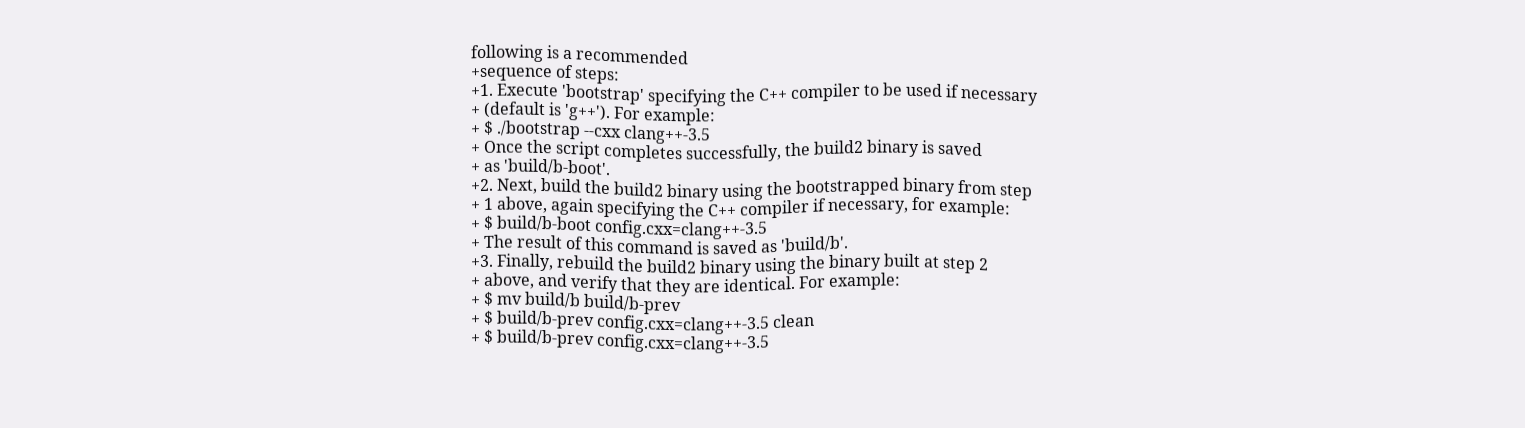following is a recommended
+sequence of steps:
+1. Execute 'bootstrap' specifying the C++ compiler to be used if necessary
+ (default is 'g++'). For example:
+ $ ./bootstrap --cxx clang++-3.5
+ Once the script completes successfully, the build2 binary is saved
+ as 'build/b-boot'.
+2. Next, build the build2 binary using the bootstrapped binary from step
+ 1 above, again specifying the C++ compiler if necessary, for example:
+ $ build/b-boot config.cxx=clang++-3.5
+ The result of this command is saved as 'build/b'.
+3. Finally, rebuild the build2 binary using the binary built at step 2
+ above, and verify that they are identical. For example:
+ $ mv build/b build/b-prev
+ $ build/b-prev config.cxx=clang++-3.5 clean
+ $ build/b-prev config.cxx=clang++-3.5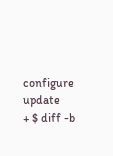configure update
+ $ diff -b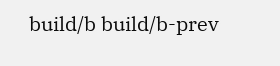build/b build/b-prev